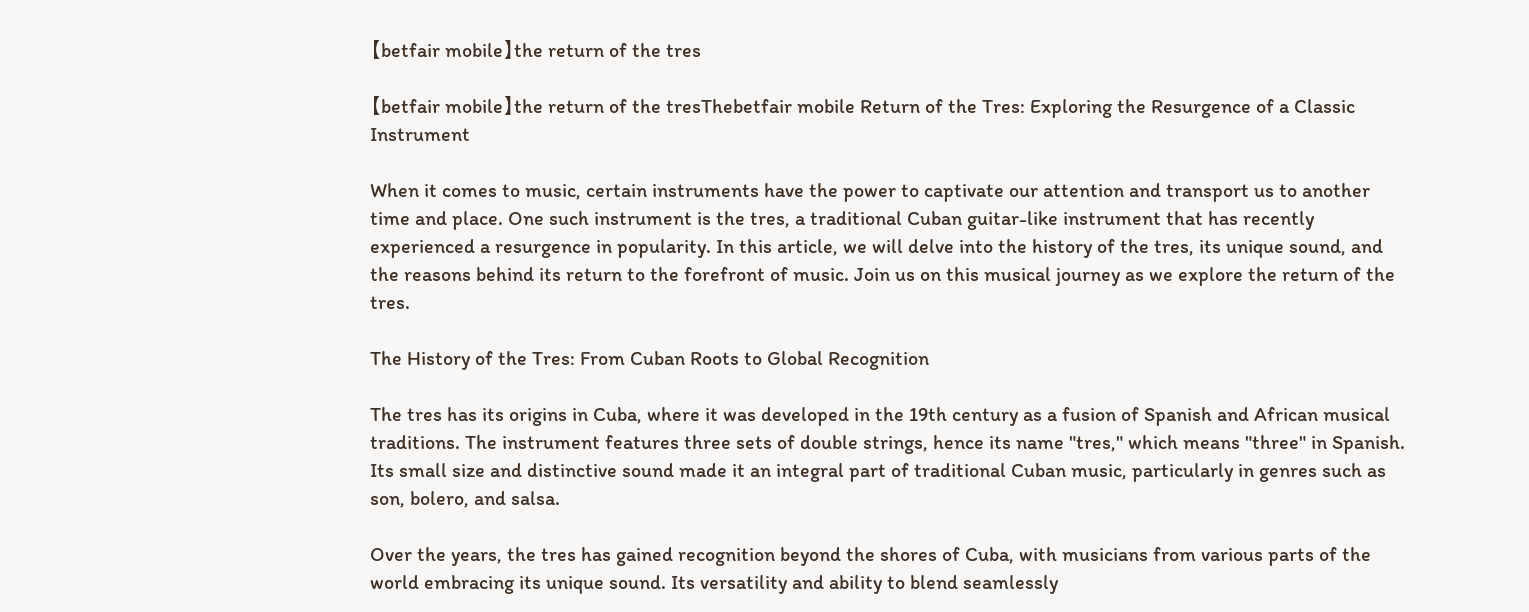【betfair mobile】the return of the tres

【betfair mobile】the return of the tresThebetfair mobile Return of the Tres: Exploring the Resurgence of a Classic Instrument

When it comes to music, certain instruments have the power to captivate our attention and transport us to another time and place. One such instrument is the tres, a traditional Cuban guitar-like instrument that has recently experienced a resurgence in popularity. In this article, we will delve into the history of the tres, its unique sound, and the reasons behind its return to the forefront of music. Join us on this musical journey as we explore the return of the tres.

The History of the Tres: From Cuban Roots to Global Recognition

The tres has its origins in Cuba, where it was developed in the 19th century as a fusion of Spanish and African musical traditions. The instrument features three sets of double strings, hence its name "tres," which means "three" in Spanish. Its small size and distinctive sound made it an integral part of traditional Cuban music, particularly in genres such as son, bolero, and salsa.

Over the years, the tres has gained recognition beyond the shores of Cuba, with musicians from various parts of the world embracing its unique sound. Its versatility and ability to blend seamlessly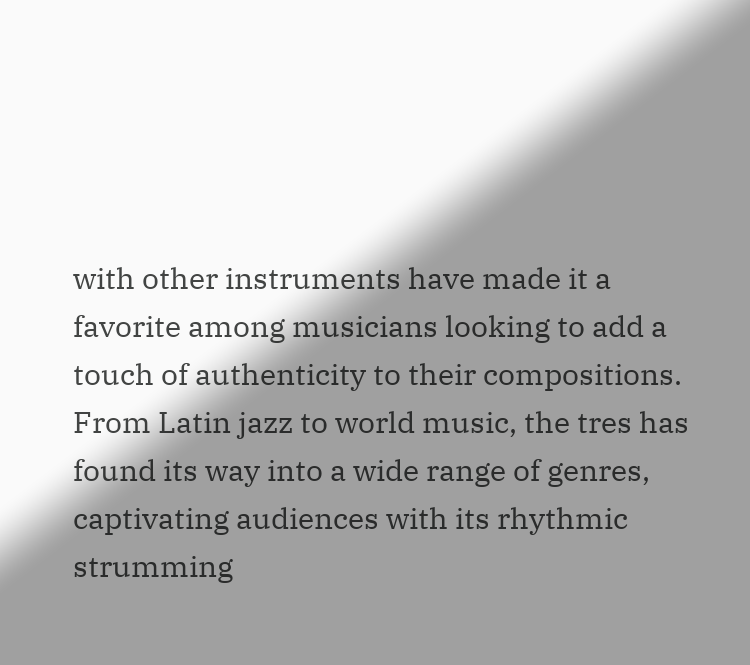with other instruments have made it a favorite among musicians looking to add a touch of authenticity to their compositions. From Latin jazz to world music, the tres has found its way into a wide range of genres, captivating audiences with its rhythmic strumming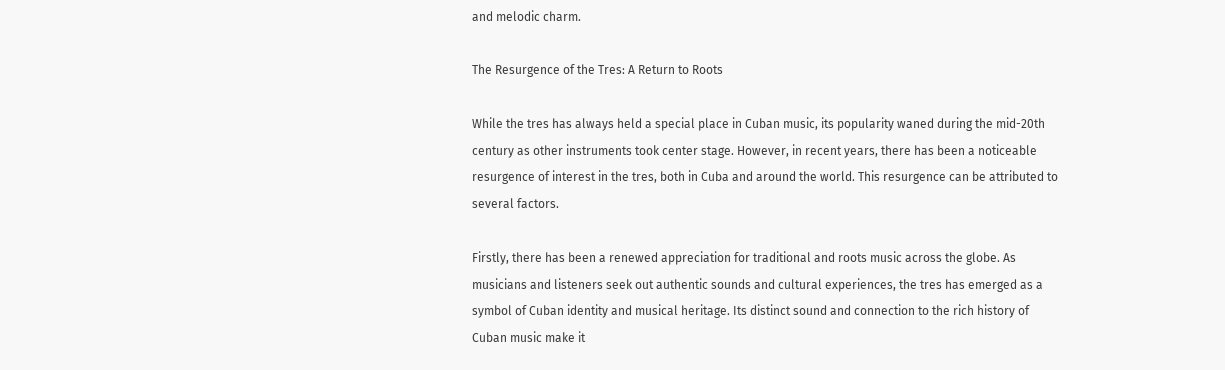and melodic charm.

The Resurgence of the Tres: A Return to Roots

While the tres has always held a special place in Cuban music, its popularity waned during the mid-20th century as other instruments took center stage. However, in recent years, there has been a noticeable resurgence of interest in the tres, both in Cuba and around the world. This resurgence can be attributed to several factors.

Firstly, there has been a renewed appreciation for traditional and roots music across the globe. As musicians and listeners seek out authentic sounds and cultural experiences, the tres has emerged as a symbol of Cuban identity and musical heritage. Its distinct sound and connection to the rich history of Cuban music make it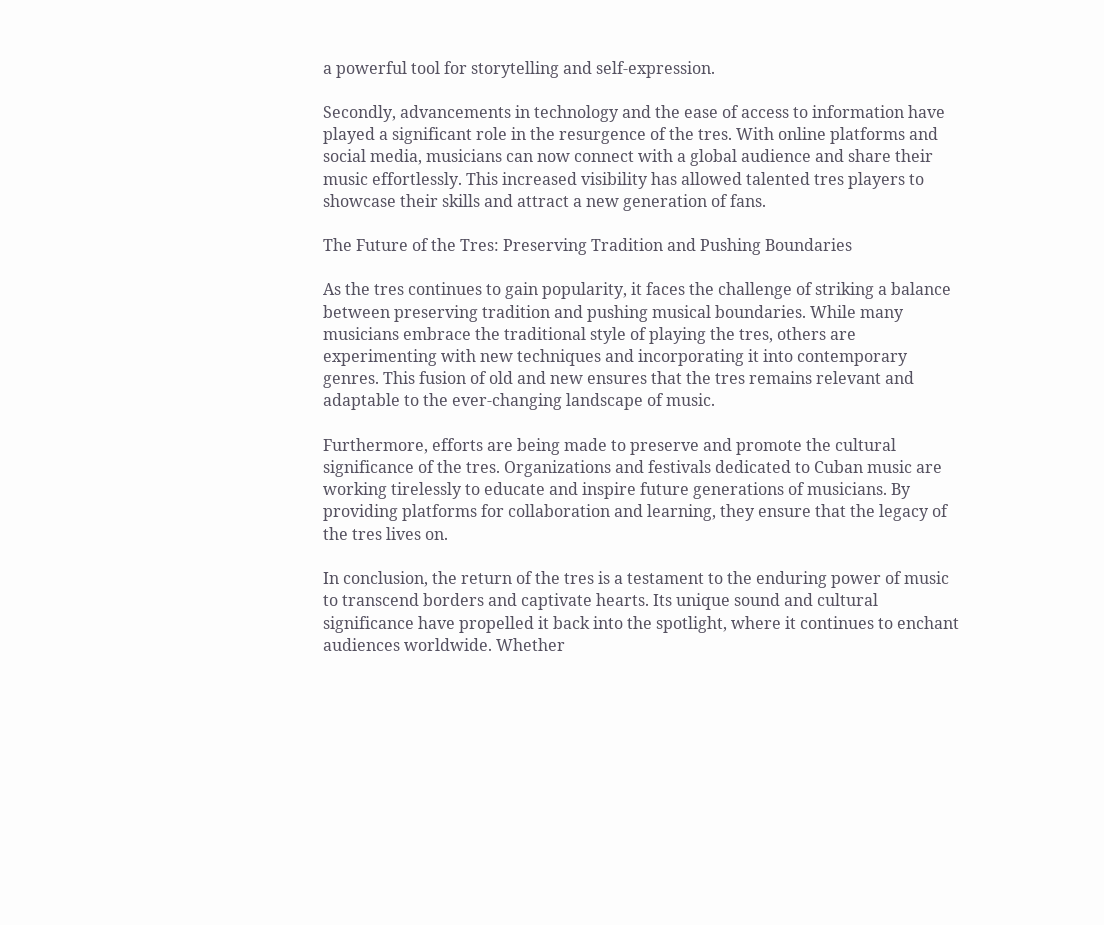a powerful tool for storytelling and self-expression.

Secondly, advancements in technology and the ease of access to information have played a significant role in the resurgence of the tres. With online platforms and social media, musicians can now connect with a global audience and share their music effortlessly. This increased visibility has allowed talented tres players to showcase their skills and attract a new generation of fans.

The Future of the Tres: Preserving Tradition and Pushing Boundaries

As the tres continues to gain popularity, it faces the challenge of striking a balance between preserving tradition and pushing musical boundaries. While many musicians embrace the traditional style of playing the tres, others are experimenting with new techniques and incorporating it into contemporary genres. This fusion of old and new ensures that the tres remains relevant and adaptable to the ever-changing landscape of music.

Furthermore, efforts are being made to preserve and promote the cultural significance of the tres. Organizations and festivals dedicated to Cuban music are working tirelessly to educate and inspire future generations of musicians. By providing platforms for collaboration and learning, they ensure that the legacy of the tres lives on.

In conclusion, the return of the tres is a testament to the enduring power of music to transcend borders and captivate hearts. Its unique sound and cultural significance have propelled it back into the spotlight, where it continues to enchant audiences worldwide. Whether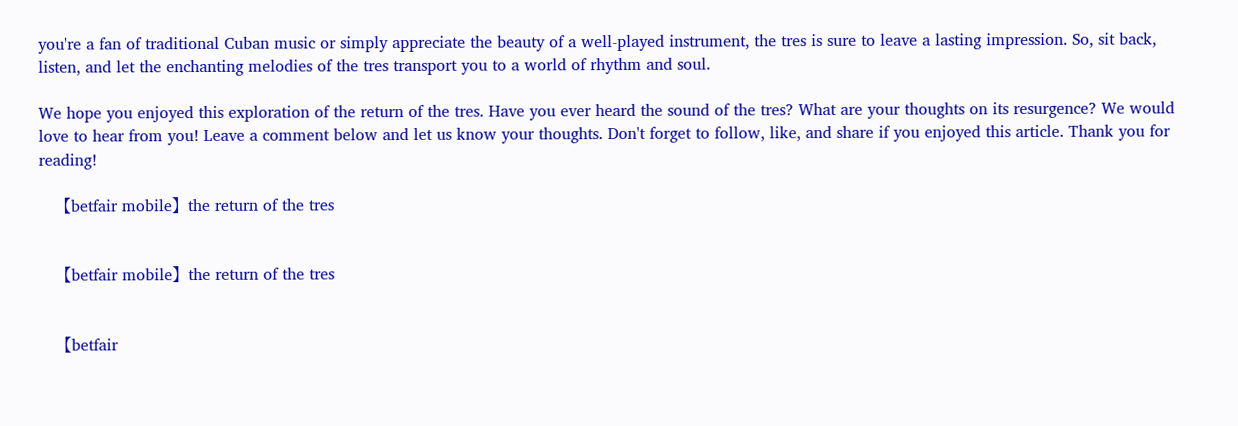you're a fan of traditional Cuban music or simply appreciate the beauty of a well-played instrument, the tres is sure to leave a lasting impression. So, sit back, listen, and let the enchanting melodies of the tres transport you to a world of rhythm and soul.

We hope you enjoyed this exploration of the return of the tres. Have you ever heard the sound of the tres? What are your thoughts on its resurgence? We would love to hear from you! Leave a comment below and let us know your thoughts. Don't forget to follow, like, and share if you enjoyed this article. Thank you for reading!

    【betfair mobile】the return of the tres


    【betfair mobile】the return of the tres


    【betfair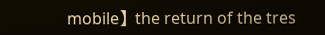mobile】the return of the tres